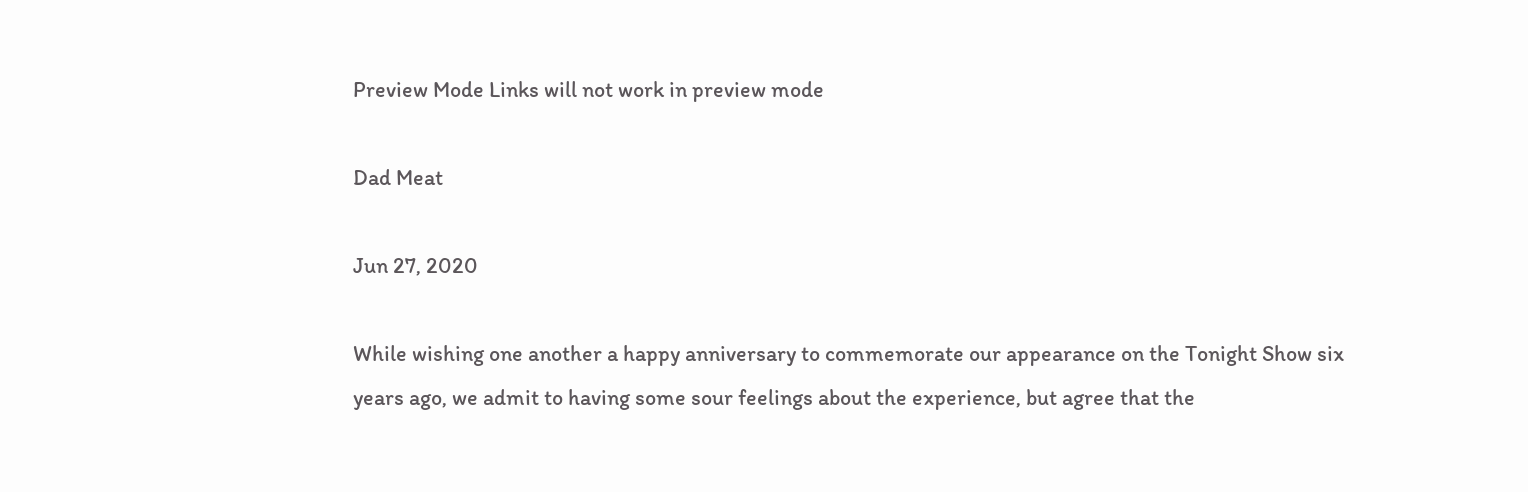Preview Mode Links will not work in preview mode

Dad Meat

Jun 27, 2020

While wishing one another a happy anniversary to commemorate our appearance on the Tonight Show six years ago, we admit to having some sour feelings about the experience, but agree that the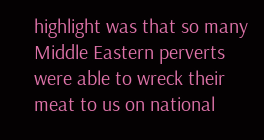highlight was that so many Middle Eastern perverts were able to wreck their meat to us on national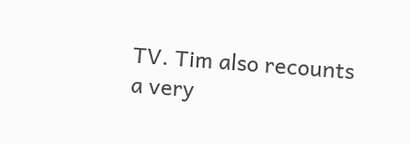TV. Tim also recounts a very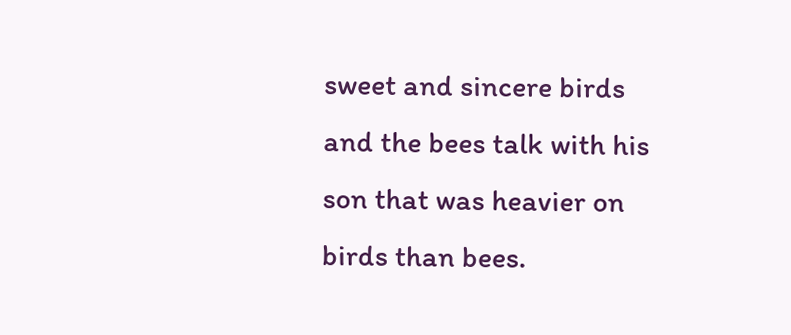sweet and sincere birds and the bees talk with his son that was heavier on birds than bees.